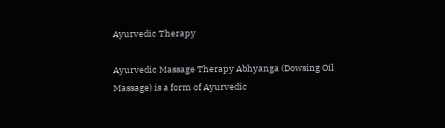Ayurvedic Therapy

Ayurvedic Massage Therapy Abhyanga (Dowsing Oil Massage) is a form of Ayurvedic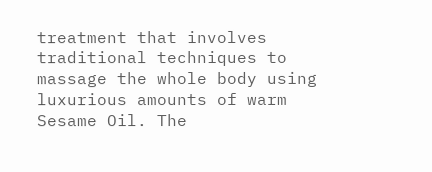treatment that involves traditional techniques to massage the whole body using luxurious amounts of warm Sesame Oil. The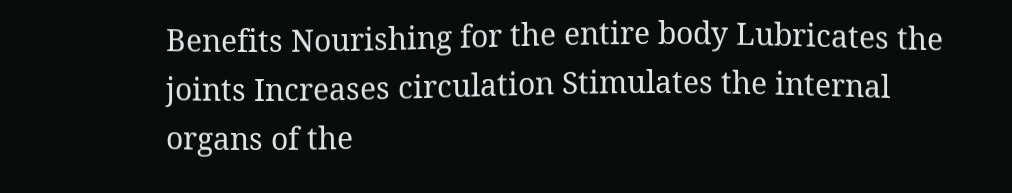Benefits Nourishing for the entire body Lubricates the joints Increases circulation Stimulates the internal organs of the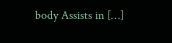body Assists in […]